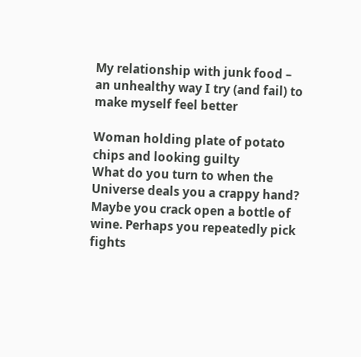My relationship with junk food – an unhealthy way I try (and fail) to make myself feel better

Woman holding plate of potato chips and looking guilty
What do you turn to when the Universe deals you a crappy hand? Maybe you crack open a bottle of wine. Perhaps you repeatedly pick fights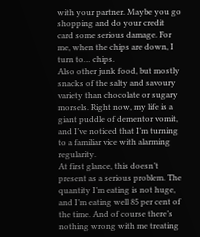with your partner. Maybe you go shopping and do your credit card some serious damage. For me, when the chips are down, I turn to… chips.
Also other junk food, but mostly snacks of the salty and savoury variety than chocolate or sugary morsels. Right now, my life is a giant puddle of dementor vomit, and I’ve noticed that I’m turning to a familiar vice with alarming regularity.
At first glance, this doesn’t present as a serious problem. The quantity I’m eating is not huge, and I’m eating well 85 per cent of the time. And of course there’s nothing wrong with me treating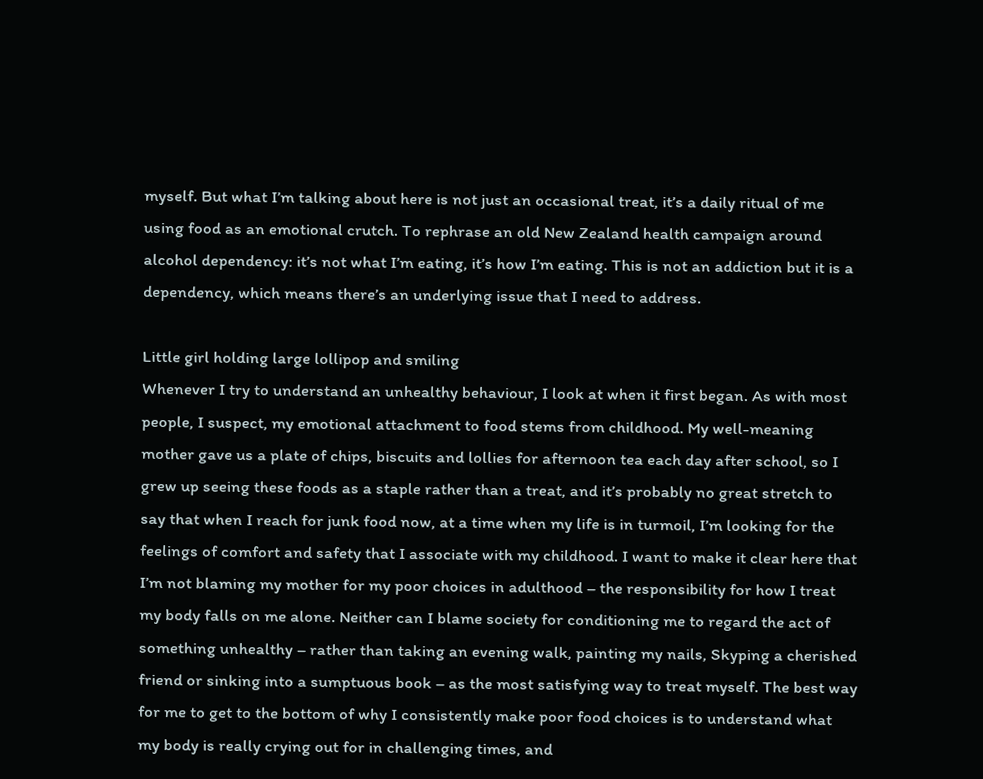myself. But what I’m talking about here is not just an occasional treat, it’s a daily ritual of me using food as an emotional crutch. To rephrase an old New Zealand health campaign around alcohol dependency: it’s not what I’m eating, it’s how I’m eating. This is not an addiction but it is a dependency, which means there’s an underlying issue that I need to address.

Little girl holding large lollipop and smiling
Whenever I try to understand an unhealthy behaviour, I look at when it first began. As with most people, I suspect, my emotional attachment to food stems from childhood. My well-meaning mother gave us a plate of chips, biscuits and lollies for afternoon tea each day after school, so I grew up seeing these foods as a staple rather than a treat, and it’s probably no great stretch to say that when I reach for junk food now, at a time when my life is in turmoil, I’m looking for the feelings of comfort and safety that I associate with my childhood. I want to make it clear here that I’m not blaming my mother for my poor choices in adulthood – the responsibility for how I treat my body falls on me alone. Neither can I blame society for conditioning me to regard the act of something unhealthy – rather than taking an evening walk, painting my nails, Skyping a cherished friend or sinking into a sumptuous book – as the most satisfying way to treat myself. The best way for me to get to the bottom of why I consistently make poor food choices is to understand what my body is really crying out for in challenging times, and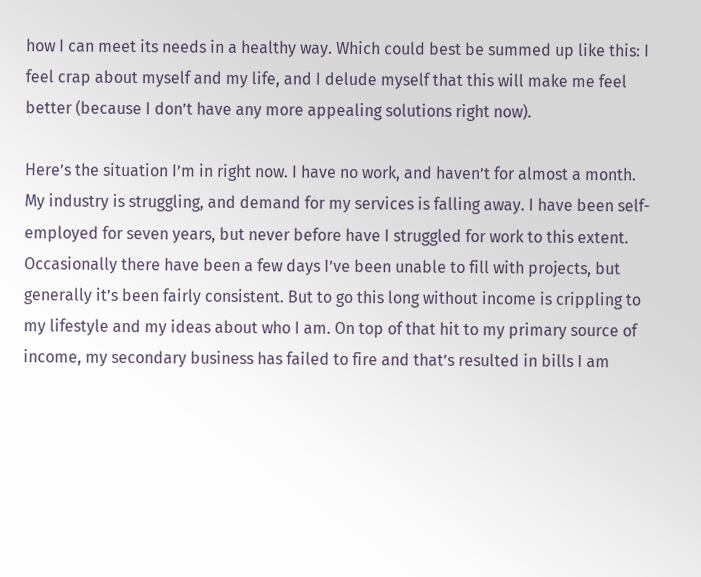how I can meet its needs in a healthy way. Which could best be summed up like this: I feel crap about myself and my life, and I delude myself that this will make me feel better (because I don’t have any more appealing solutions right now).

Here’s the situation I’m in right now. I have no work, and haven’t for almost a month. My industry is struggling, and demand for my services is falling away. I have been self-employed for seven years, but never before have I struggled for work to this extent. Occasionally there have been a few days I’ve been unable to fill with projects, but generally it’s been fairly consistent. But to go this long without income is crippling to my lifestyle and my ideas about who I am. On top of that hit to my primary source of income, my secondary business has failed to fire and that’s resulted in bills I am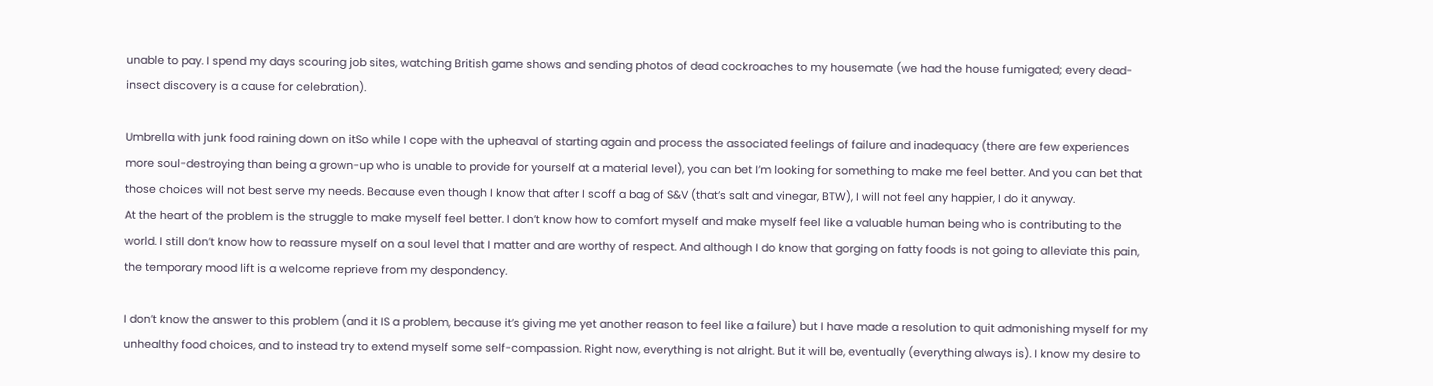unable to pay. I spend my days scouring job sites, watching British game shows and sending photos of dead cockroaches to my housemate (we had the house fumigated; every dead-insect discovery is a cause for celebration).

Umbrella with junk food raining down on itSo while I cope with the upheaval of starting again and process the associated feelings of failure and inadequacy (there are few experiences more soul-destroying than being a grown-up who is unable to provide for yourself at a material level), you can bet I’m looking for something to make me feel better. And you can bet that those choices will not best serve my needs. Because even though I know that after I scoff a bag of S&V (that’s salt and vinegar, BTW), I will not feel any happier, I do it anyway.
At the heart of the problem is the struggle to make myself feel better. I don’t know how to comfort myself and make myself feel like a valuable human being who is contributing to the world. I still don’t know how to reassure myself on a soul level that I matter and are worthy of respect. And although I do know that gorging on fatty foods is not going to alleviate this pain, the temporary mood lift is a welcome reprieve from my despondency.

I don’t know the answer to this problem (and it IS a problem, because it’s giving me yet another reason to feel like a failure) but I have made a resolution to quit admonishing myself for my unhealthy food choices, and to instead try to extend myself some self-compassion. Right now, everything is not alright. But it will be, eventually (everything always is). I know my desire to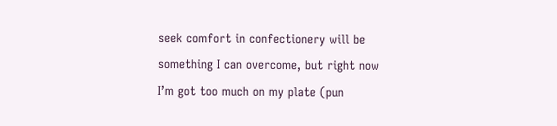seek comfort in confectionery will be something I can overcome, but right now I’m got too much on my plate (pun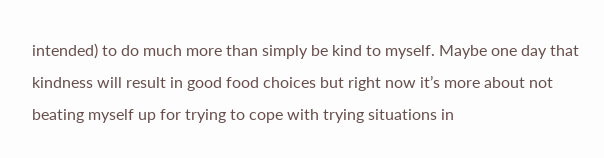intended) to do much more than simply be kind to myself. Maybe one day that kindness will result in good food choices but right now it’s more about not beating myself up for trying to cope with trying situations in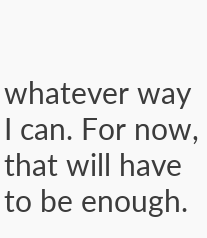whatever way I can. For now, that will have to be enough.